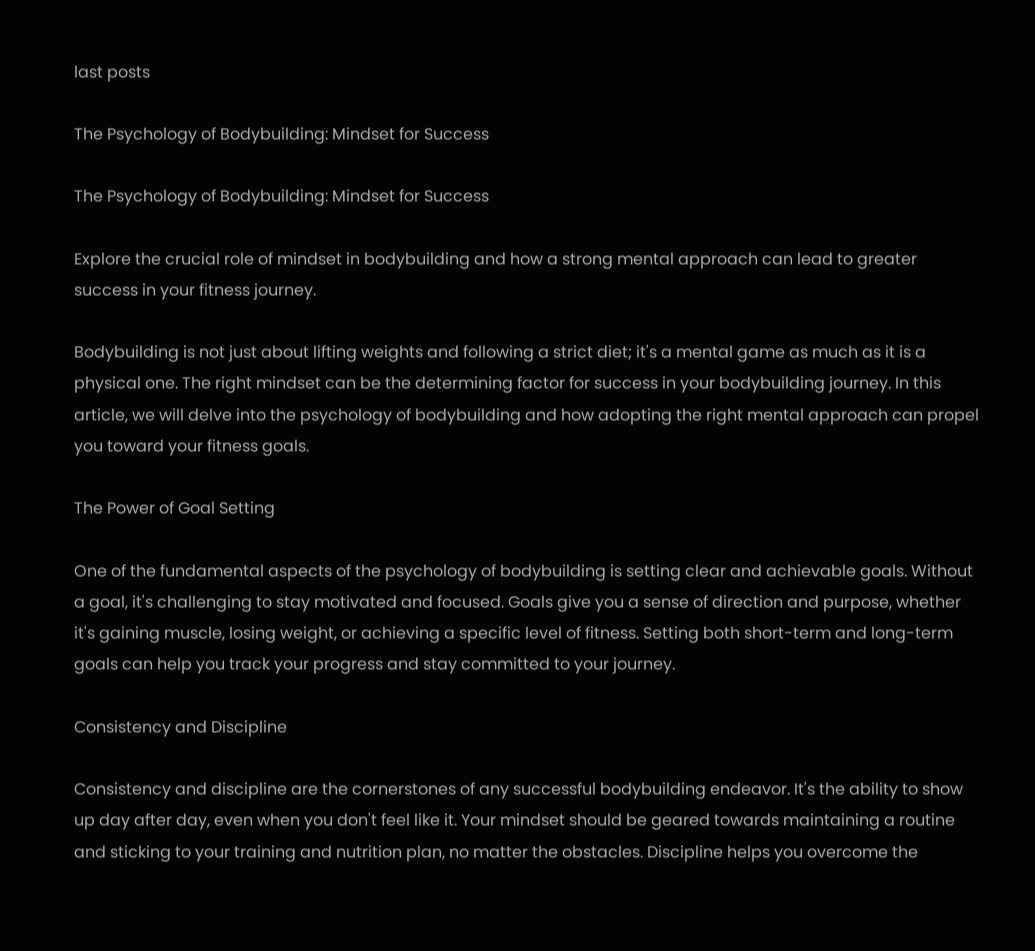last posts

The Psychology of Bodybuilding: Mindset for Success

The Psychology of Bodybuilding: Mindset for Success

Explore the crucial role of mindset in bodybuilding and how a strong mental approach can lead to greater success in your fitness journey.

Bodybuilding is not just about lifting weights and following a strict diet; it's a mental game as much as it is a physical one. The right mindset can be the determining factor for success in your bodybuilding journey. In this article, we will delve into the psychology of bodybuilding and how adopting the right mental approach can propel you toward your fitness goals.

The Power of Goal Setting

One of the fundamental aspects of the psychology of bodybuilding is setting clear and achievable goals. Without a goal, it's challenging to stay motivated and focused. Goals give you a sense of direction and purpose, whether it's gaining muscle, losing weight, or achieving a specific level of fitness. Setting both short-term and long-term goals can help you track your progress and stay committed to your journey.

Consistency and Discipline

Consistency and discipline are the cornerstones of any successful bodybuilding endeavor. It's the ability to show up day after day, even when you don't feel like it. Your mindset should be geared towards maintaining a routine and sticking to your training and nutrition plan, no matter the obstacles. Discipline helps you overcome the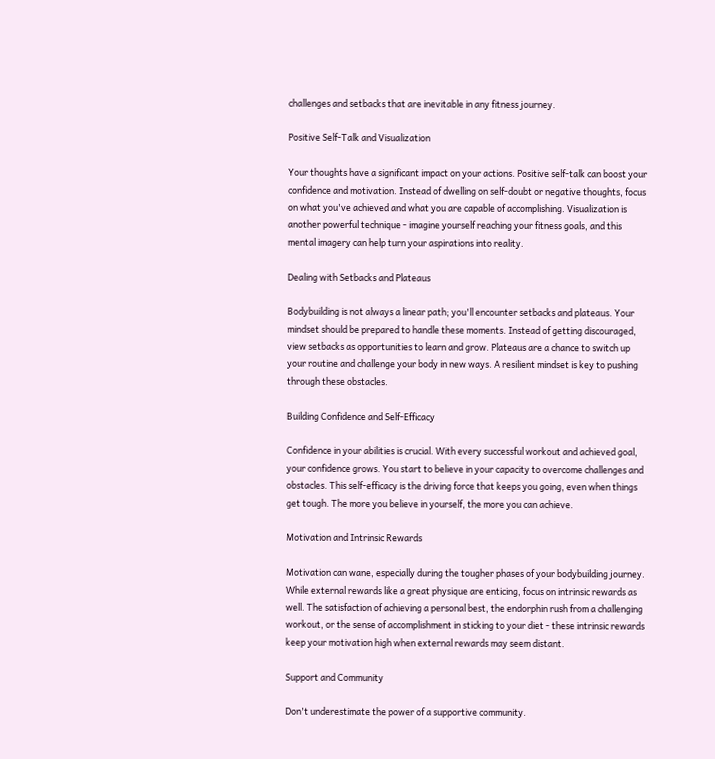challenges and setbacks that are inevitable in any fitness journey.

Positive Self-Talk and Visualization

Your thoughts have a significant impact on your actions. Positive self-talk can boost your confidence and motivation. Instead of dwelling on self-doubt or negative thoughts, focus on what you've achieved and what you are capable of accomplishing. Visualization is another powerful technique - imagine yourself reaching your fitness goals, and this mental imagery can help turn your aspirations into reality.

Dealing with Setbacks and Plateaus

Bodybuilding is not always a linear path; you'll encounter setbacks and plateaus. Your mindset should be prepared to handle these moments. Instead of getting discouraged, view setbacks as opportunities to learn and grow. Plateaus are a chance to switch up your routine and challenge your body in new ways. A resilient mindset is key to pushing through these obstacles.

Building Confidence and Self-Efficacy

Confidence in your abilities is crucial. With every successful workout and achieved goal, your confidence grows. You start to believe in your capacity to overcome challenges and obstacles. This self-efficacy is the driving force that keeps you going, even when things get tough. The more you believe in yourself, the more you can achieve.

Motivation and Intrinsic Rewards

Motivation can wane, especially during the tougher phases of your bodybuilding journey. While external rewards like a great physique are enticing, focus on intrinsic rewards as well. The satisfaction of achieving a personal best, the endorphin rush from a challenging workout, or the sense of accomplishment in sticking to your diet - these intrinsic rewards keep your motivation high when external rewards may seem distant.

Support and Community

Don't underestimate the power of a supportive community.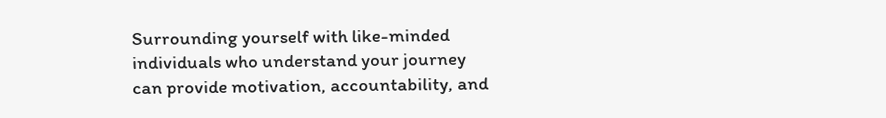Surrounding yourself with like-minded individuals who understand your journey can provide motivation, accountability, and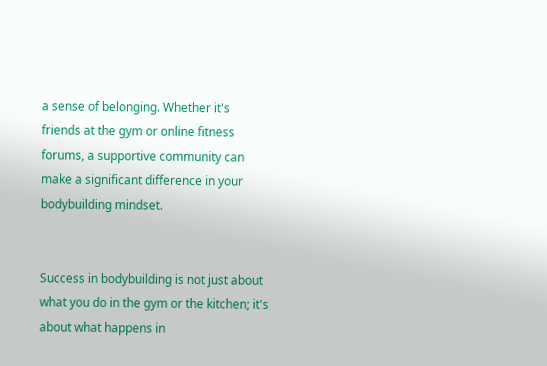a sense of belonging. Whether it's friends at the gym or online fitness forums, a supportive community can make a significant difference in your bodybuilding mindset.


Success in bodybuilding is not just about what you do in the gym or the kitchen; it's about what happens in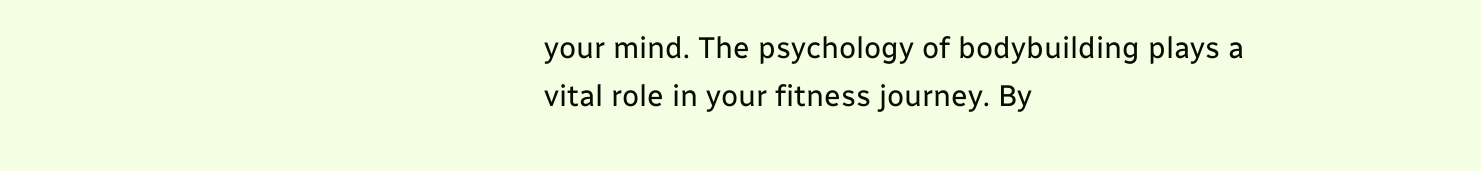your mind. The psychology of bodybuilding plays a vital role in your fitness journey. By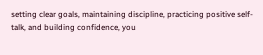setting clear goals, maintaining discipline, practicing positive self-talk, and building confidence, you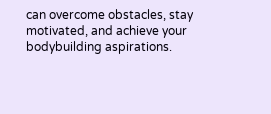can overcome obstacles, stay motivated, and achieve your bodybuilding aspirations.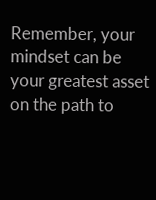Remember, your mindset can be your greatest asset on the path to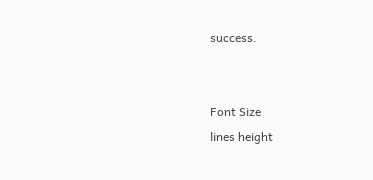success.


Font Size
lines height